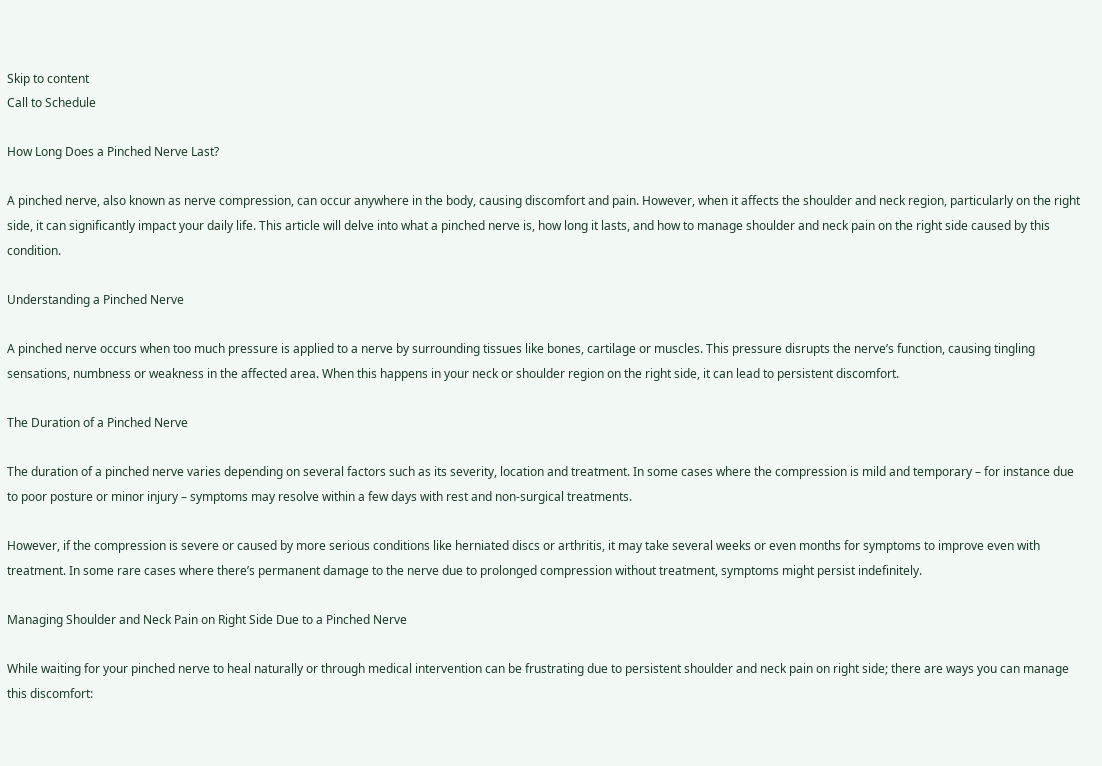Skip to content
Call to Schedule

How Long Does a Pinched Nerve Last?

A pinched nerve, also known as nerve compression, can occur anywhere in the body, causing discomfort and pain. However, when it affects the shoulder and neck region, particularly on the right side, it can significantly impact your daily life. This article will delve into what a pinched nerve is, how long it lasts, and how to manage shoulder and neck pain on the right side caused by this condition.

Understanding a Pinched Nerve

A pinched nerve occurs when too much pressure is applied to a nerve by surrounding tissues like bones, cartilage or muscles. This pressure disrupts the nerve’s function, causing tingling sensations, numbness or weakness in the affected area. When this happens in your neck or shoulder region on the right side, it can lead to persistent discomfort.

The Duration of a Pinched Nerve

The duration of a pinched nerve varies depending on several factors such as its severity, location and treatment. In some cases where the compression is mild and temporary – for instance due to poor posture or minor injury – symptoms may resolve within a few days with rest and non-surgical treatments.

However, if the compression is severe or caused by more serious conditions like herniated discs or arthritis, it may take several weeks or even months for symptoms to improve even with treatment. In some rare cases where there’s permanent damage to the nerve due to prolonged compression without treatment, symptoms might persist indefinitely.

Managing Shoulder and Neck Pain on Right Side Due to a Pinched Nerve

While waiting for your pinched nerve to heal naturally or through medical intervention can be frustrating due to persistent shoulder and neck pain on right side; there are ways you can manage this discomfort: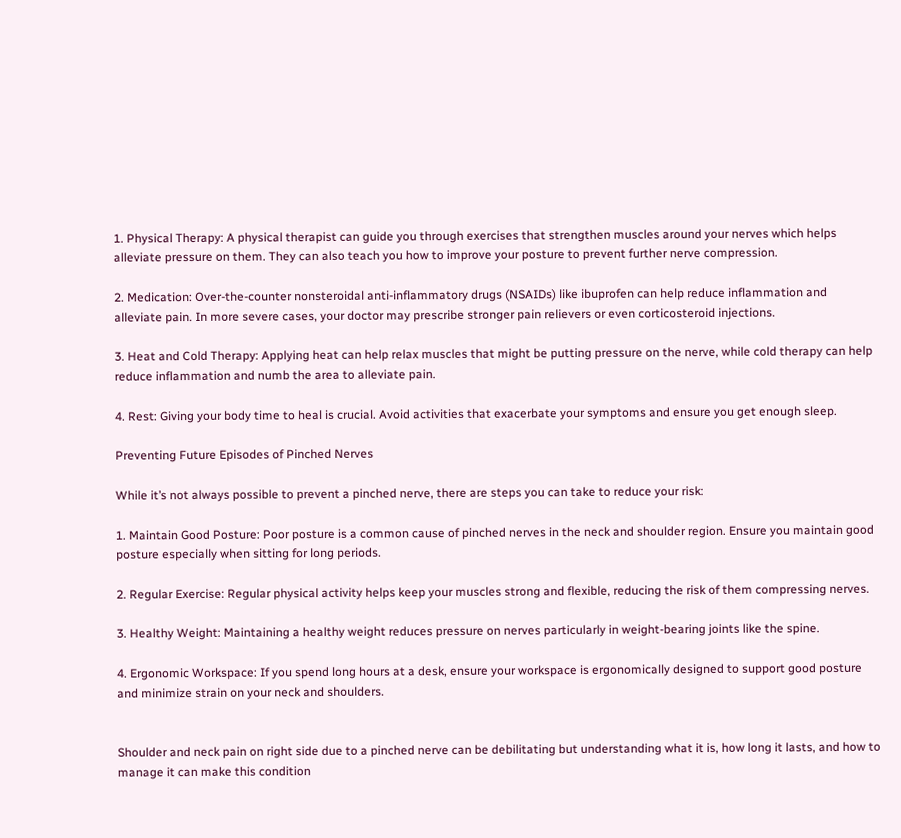1. Physical Therapy: A physical therapist can guide you through exercises that strengthen muscles around your nerves which helps alleviate pressure on them. They can also teach you how to improve your posture to prevent further nerve compression.

2. Medication: Over-the-counter nonsteroidal anti-inflammatory drugs (NSAIDs) like ibuprofen can help reduce inflammation and alleviate pain. In more severe cases, your doctor may prescribe stronger pain relievers or even corticosteroid injections.

3. Heat and Cold Therapy: Applying heat can help relax muscles that might be putting pressure on the nerve, while cold therapy can help reduce inflammation and numb the area to alleviate pain.

4. Rest: Giving your body time to heal is crucial. Avoid activities that exacerbate your symptoms and ensure you get enough sleep.

Preventing Future Episodes of Pinched Nerves

While it’s not always possible to prevent a pinched nerve, there are steps you can take to reduce your risk:

1. Maintain Good Posture: Poor posture is a common cause of pinched nerves in the neck and shoulder region. Ensure you maintain good posture especially when sitting for long periods.

2. Regular Exercise: Regular physical activity helps keep your muscles strong and flexible, reducing the risk of them compressing nerves.

3. Healthy Weight: Maintaining a healthy weight reduces pressure on nerves particularly in weight-bearing joints like the spine.

4. Ergonomic Workspace: If you spend long hours at a desk, ensure your workspace is ergonomically designed to support good posture and minimize strain on your neck and shoulders.


Shoulder and neck pain on right side due to a pinched nerve can be debilitating but understanding what it is, how long it lasts, and how to manage it can make this condition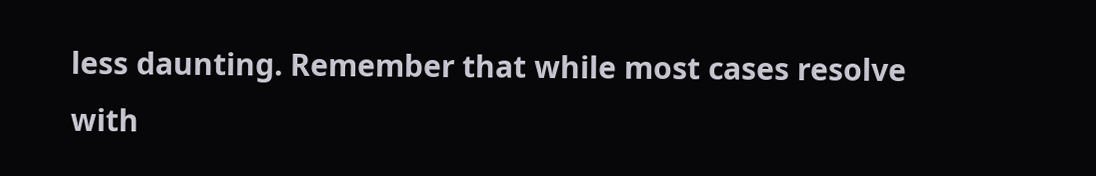less daunting. Remember that while most cases resolve with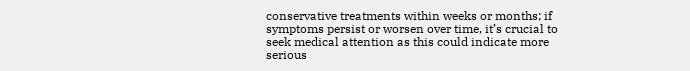conservative treatments within weeks or months; if symptoms persist or worsen over time, it’s crucial to seek medical attention as this could indicate more serious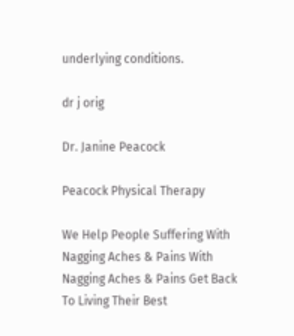underlying conditions.

dr j orig

Dr. Janine Peacock

Peacock Physical Therapy

We Help People Suffering With Nagging Aches & Pains With Nagging Aches & Pains Get Back To Living Their Best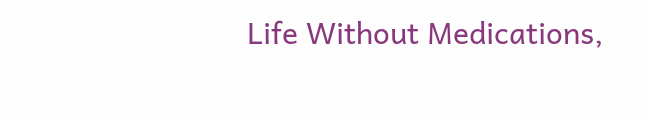Life Without Medications,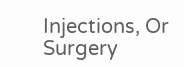Injections, Or Surgery